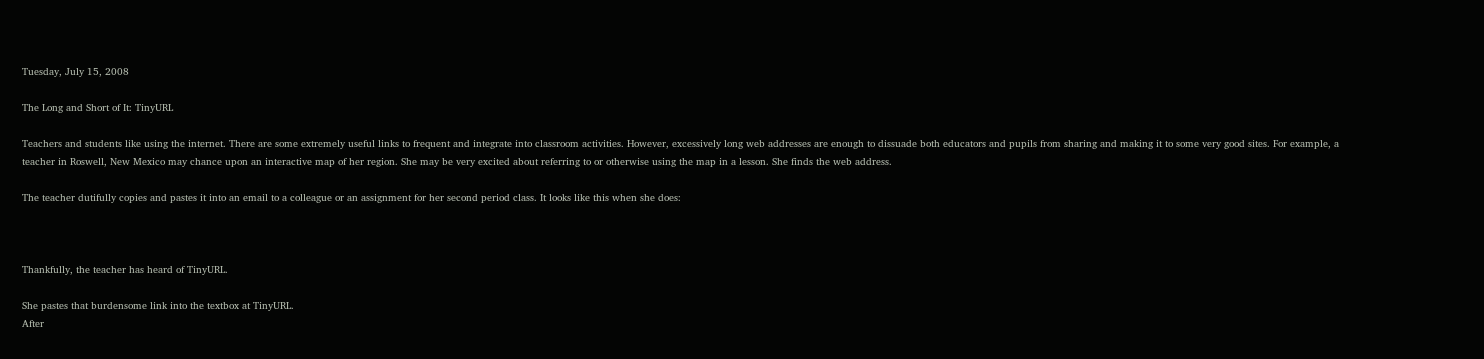Tuesday, July 15, 2008

The Long and Short of It: TinyURL

Teachers and students like using the internet. There are some extremely useful links to frequent and integrate into classroom activities. However, excessively long web addresses are enough to dissuade both educators and pupils from sharing and making it to some very good sites. For example, a teacher in Roswell, New Mexico may chance upon an interactive map of her region. She may be very excited about referring to or otherwise using the map in a lesson. She finds the web address.

The teacher dutifully copies and pastes it into an email to a colleague or an assignment for her second period class. It looks like this when she does:



Thankfully, the teacher has heard of TinyURL.

She pastes that burdensome link into the textbox at TinyURL.
After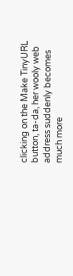clicking on the Make TinyURL button, ta-da, her wooly web address suddenly becomes much more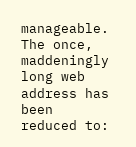manageable.
The once, maddeningly long web address has been reduced to: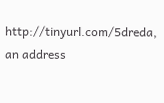http://tinyurl.com/5dreda, an address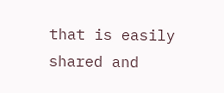that is easily shared and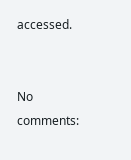accessed.


No comments: